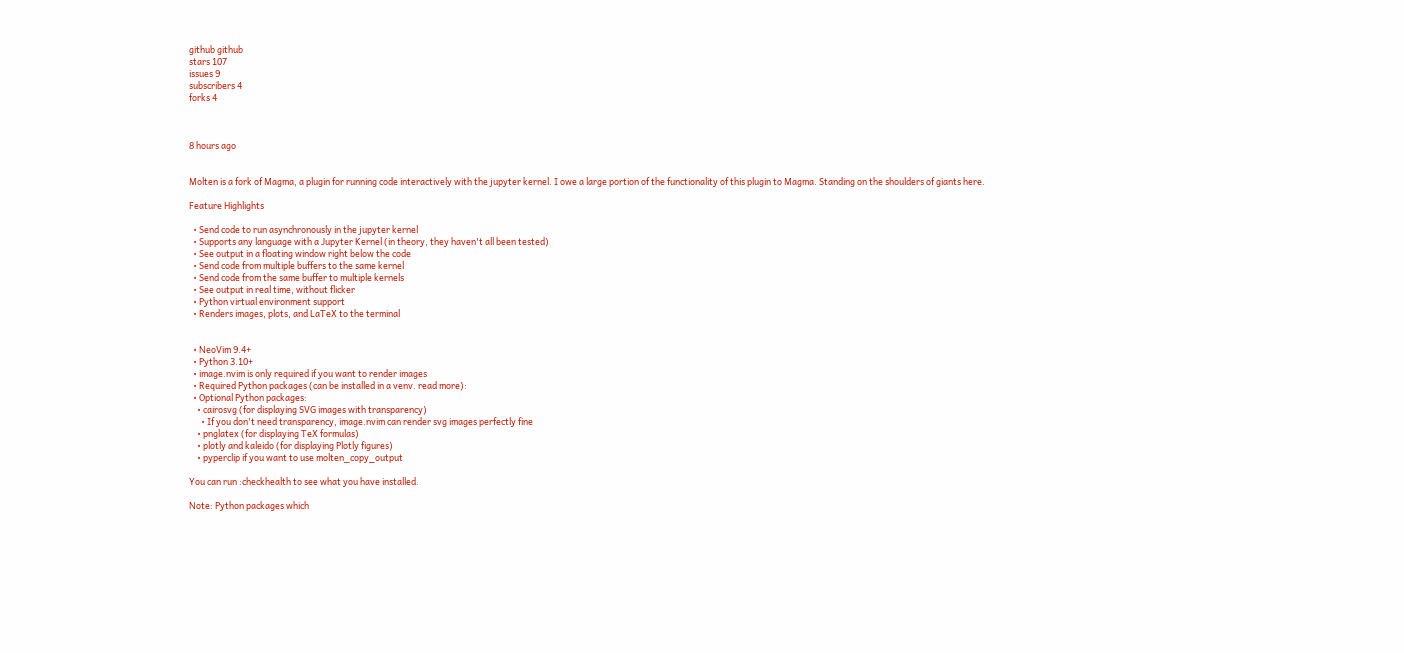github github
stars 107
issues 9
subscribers 4
forks 4



8 hours ago


Molten is a fork of Magma, a plugin for running code interactively with the jupyter kernel. I owe a large portion of the functionality of this plugin to Magma. Standing on the shoulders of giants here.

Feature Highlights

  • Send code to run asynchronously in the jupyter kernel
  • Supports any language with a Jupyter Kernel (in theory, they haven't all been tested)
  • See output in a floating window right below the code
  • Send code from multiple buffers to the same kernel
  • Send code from the same buffer to multiple kernels
  • See output in real time, without flicker
  • Python virtual environment support
  • Renders images, plots, and LaTeX to the terminal


  • NeoVim 9.4+
  • Python 3.10+
  • image.nvim is only required if you want to render images
  • Required Python packages (can be installed in a venv. read more):
  • Optional Python packages:
    • cairosvg (for displaying SVG images with transparency)
      • If you don't need transparency, image.nvim can render svg images perfectly fine
    • pnglatex (for displaying TeX formulas)
    • plotly and kaleido (for displaying Plotly figures)
    • pyperclip if you want to use molten_copy_output

You can run :checkhealth to see what you have installed.

Note: Python packages which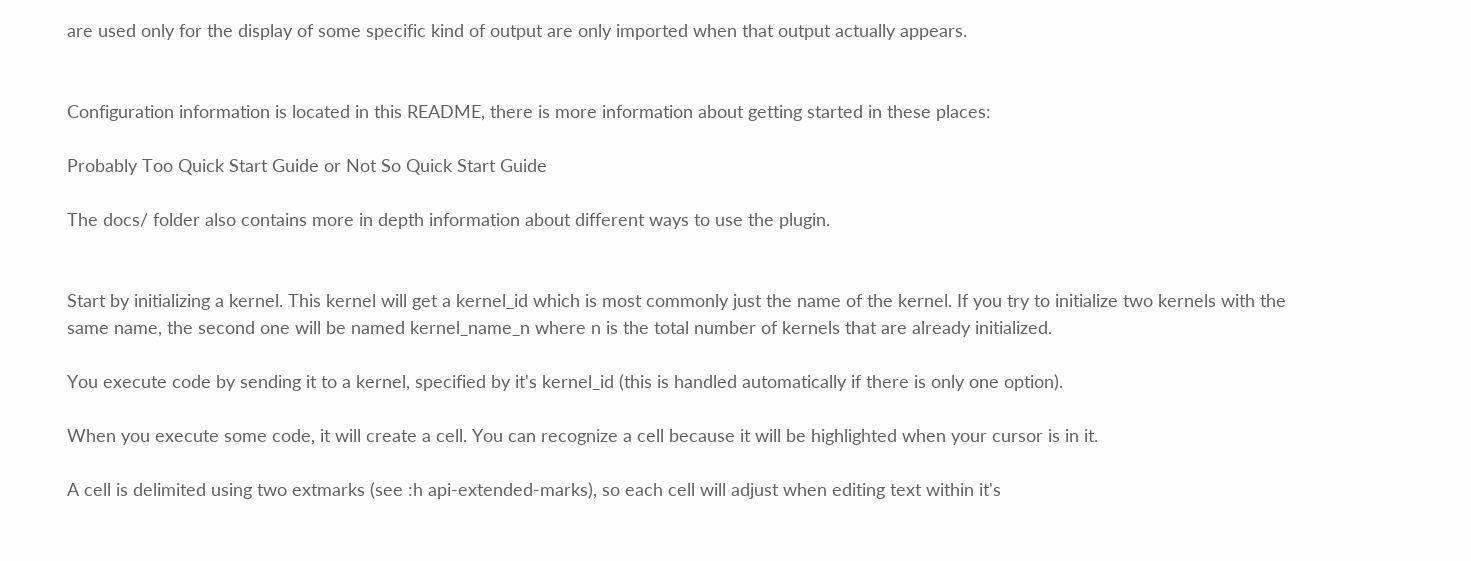are used only for the display of some specific kind of output are only imported when that output actually appears.


Configuration information is located in this README, there is more information about getting started in these places:

Probably Too Quick Start Guide or Not So Quick Start Guide

The docs/ folder also contains more in depth information about different ways to use the plugin.


Start by initializing a kernel. This kernel will get a kernel_id which is most commonly just the name of the kernel. If you try to initialize two kernels with the same name, the second one will be named kernel_name_n where n is the total number of kernels that are already initialized.

You execute code by sending it to a kernel, specified by it's kernel_id (this is handled automatically if there is only one option).

When you execute some code, it will create a cell. You can recognize a cell because it will be highlighted when your cursor is in it.

A cell is delimited using two extmarks (see :h api-extended-marks), so each cell will adjust when editing text within it's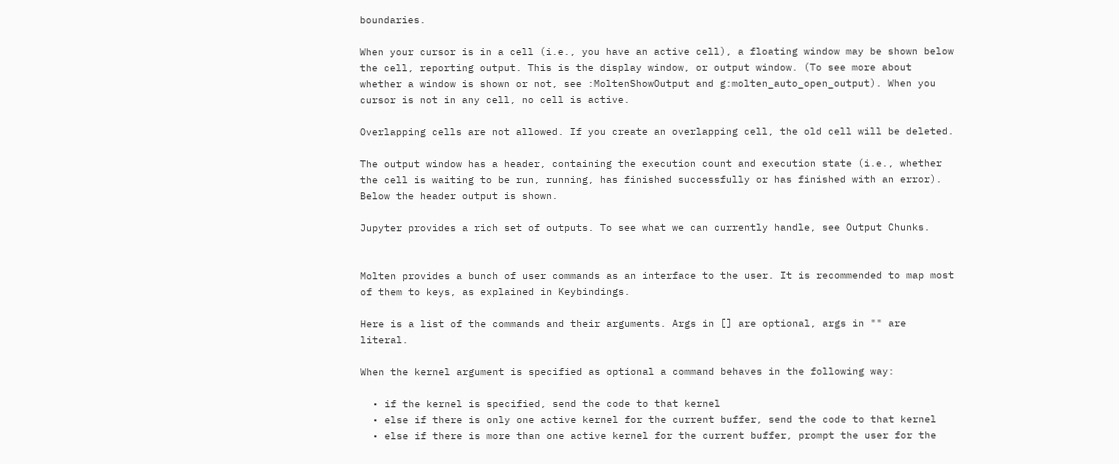boundaries.

When your cursor is in a cell (i.e., you have an active cell), a floating window may be shown below the cell, reporting output. This is the display window, or output window. (To see more about whether a window is shown or not, see :MoltenShowOutput and g:molten_auto_open_output). When you cursor is not in any cell, no cell is active.

Overlapping cells are not allowed. If you create an overlapping cell, the old cell will be deleted.

The output window has a header, containing the execution count and execution state (i.e., whether the cell is waiting to be run, running, has finished successfully or has finished with an error). Below the header output is shown.

Jupyter provides a rich set of outputs. To see what we can currently handle, see Output Chunks.


Molten provides a bunch of user commands as an interface to the user. It is recommended to map most of them to keys, as explained in Keybindings.

Here is a list of the commands and their arguments. Args in [] are optional, args in "" are literal.

When the kernel argument is specified as optional a command behaves in the following way:

  • if the kernel is specified, send the code to that kernel
  • else if there is only one active kernel for the current buffer, send the code to that kernel
  • else if there is more than one active kernel for the current buffer, prompt the user for the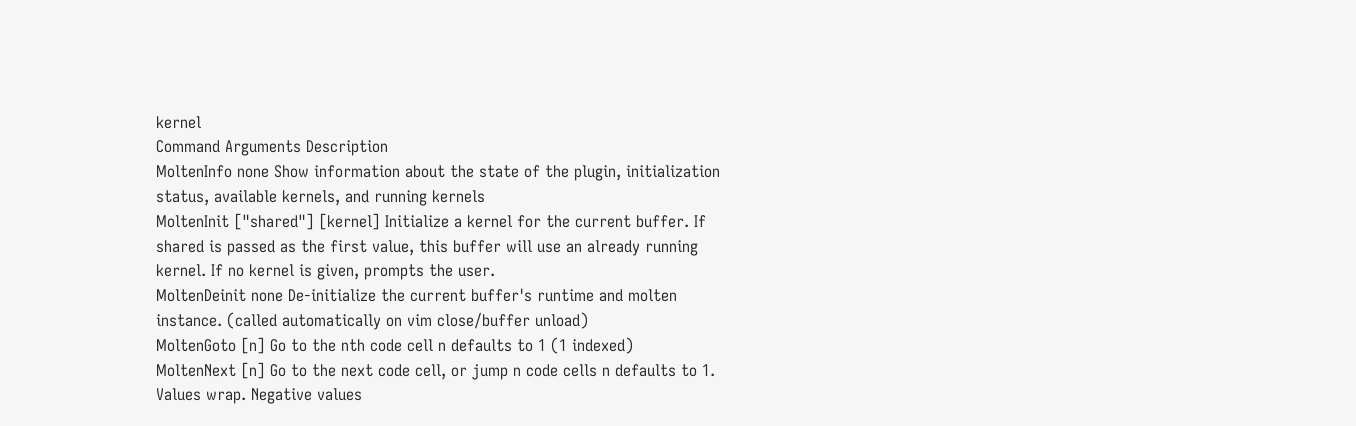kernel
Command Arguments Description
MoltenInfo none Show information about the state of the plugin, initialization status, available kernels, and running kernels
MoltenInit ["shared"] [kernel] Initialize a kernel for the current buffer. If shared is passed as the first value, this buffer will use an already running kernel. If no kernel is given, prompts the user.
MoltenDeinit none De-initialize the current buffer's runtime and molten instance. (called automatically on vim close/buffer unload)
MoltenGoto [n] Go to the nth code cell n defaults to 1 (1 indexed)
MoltenNext [n] Go to the next code cell, or jump n code cells n defaults to 1. Values wrap. Negative values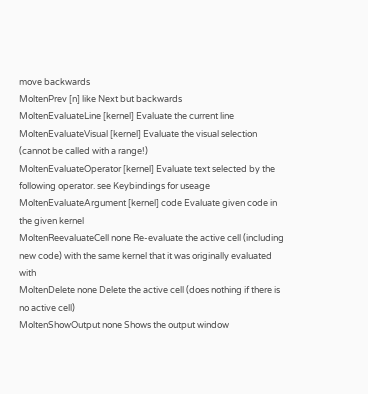move backwards
MoltenPrev [n] like Next but backwards
MoltenEvaluateLine [kernel] Evaluate the current line
MoltenEvaluateVisual [kernel] Evaluate the visual selection (cannot be called with a range!)
MoltenEvaluateOperator [kernel] Evaluate text selected by the following operator. see Keybindings for useage
MoltenEvaluateArgument [kernel] code Evaluate given code in the given kernel
MoltenReevaluateCell none Re-evaluate the active cell (including new code) with the same kernel that it was originally evaluated with
MoltenDelete none Delete the active cell (does nothing if there is no active cell)
MoltenShowOutput none Shows the output window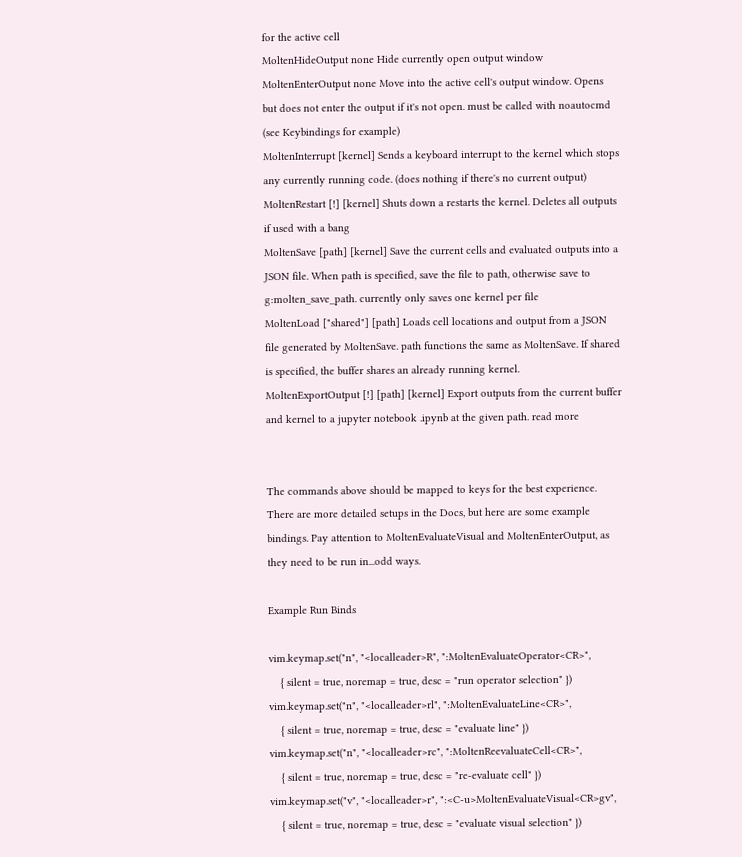for the active cell
MoltenHideOutput none Hide currently open output window
MoltenEnterOutput none Move into the active cell's output window. Opens but does not enter the output if it's not open. must be called with noautocmd (see Keybindings for example)
MoltenInterrupt [kernel] Sends a keyboard interrupt to the kernel which stops any currently running code. (does nothing if there's no current output)
MoltenRestart [!] [kernel] Shuts down a restarts the kernel. Deletes all outputs if used with a bang
MoltenSave [path] [kernel] Save the current cells and evaluated outputs into a JSON file. When path is specified, save the file to path, otherwise save to g:molten_save_path. currently only saves one kernel per file
MoltenLoad ["shared"] [path] Loads cell locations and output from a JSON file generated by MoltenSave. path functions the same as MoltenSave. If shared is specified, the buffer shares an already running kernel.
MoltenExportOutput [!] [path] [kernel] Export outputs from the current buffer and kernel to a jupyter notebook .ipynb at the given path. read more


The commands above should be mapped to keys for the best experience. There are more detailed setups in the Docs, but here are some example bindings. Pay attention to MoltenEvaluateVisual and MoltenEnterOutput, as they need to be run in...odd ways.

Example Run Binds

vim.keymap.set("n", "<localleader>R", ":MoltenEvaluateOperator<CR>",
    { silent = true, noremap = true, desc = "run operator selection" })
vim.keymap.set("n", "<localleader>rl", ":MoltenEvaluateLine<CR>",
    { silent = true, noremap = true, desc = "evaluate line" })
vim.keymap.set("n", "<localleader>rc", ":MoltenReevaluateCell<CR>",
    { silent = true, noremap = true, desc = "re-evaluate cell" })
vim.keymap.set("v", "<localleader>r", ":<C-u>MoltenEvaluateVisual<CR>gv",
    { silent = true, noremap = true, desc = "evaluate visual selection" })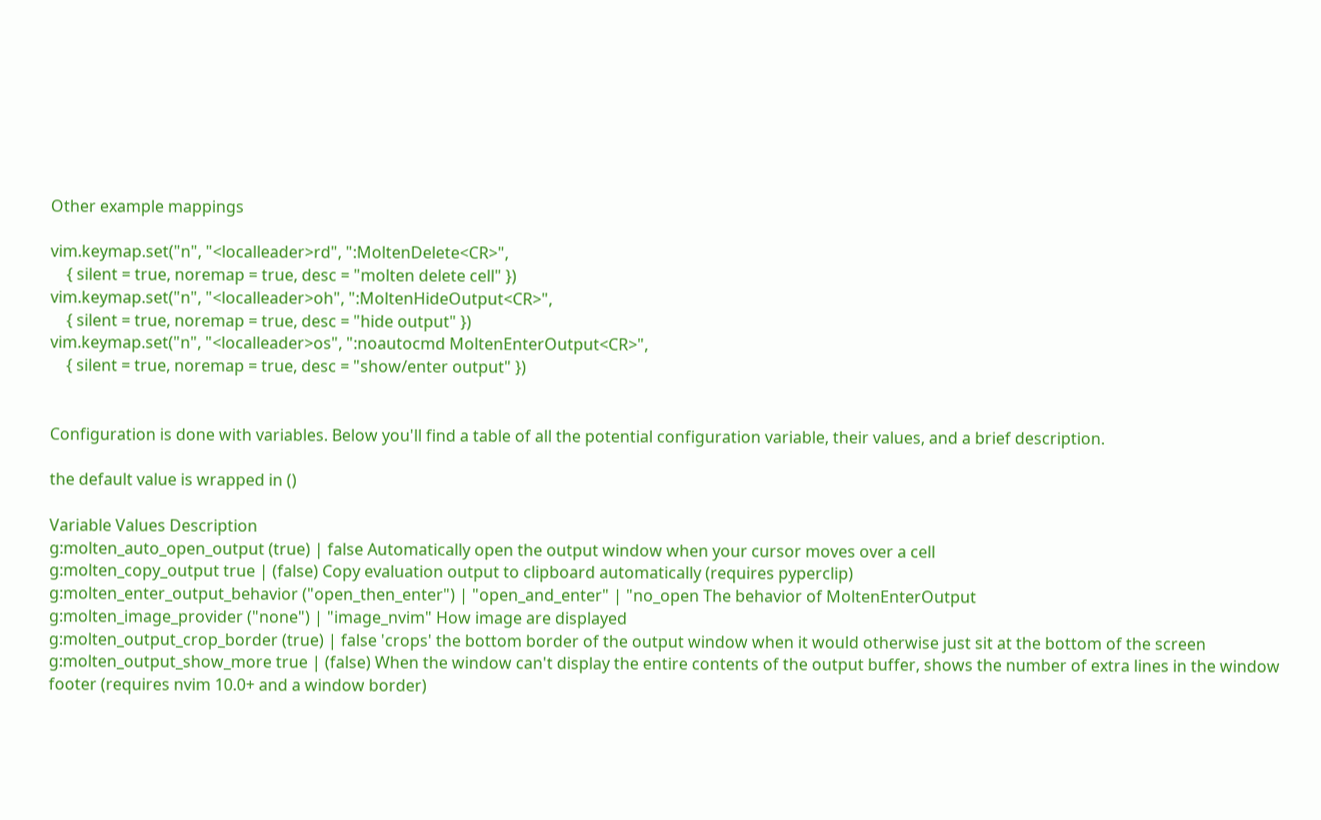Other example mappings

vim.keymap.set("n", "<localleader>rd", ":MoltenDelete<CR>",
    { silent = true, noremap = true, desc = "molten delete cell" })
vim.keymap.set("n", "<localleader>oh", ":MoltenHideOutput<CR>",
    { silent = true, noremap = true, desc = "hide output" })
vim.keymap.set("n", "<localleader>os", ":noautocmd MoltenEnterOutput<CR>",
    { silent = true, noremap = true, desc = "show/enter output" })


Configuration is done with variables. Below you'll find a table of all the potential configuration variable, their values, and a brief description.

the default value is wrapped in ()

Variable Values Description
g:molten_auto_open_output (true) | false Automatically open the output window when your cursor moves over a cell
g:molten_copy_output true | (false) Copy evaluation output to clipboard automatically (requires pyperclip)
g:molten_enter_output_behavior ("open_then_enter") | "open_and_enter" | "no_open The behavior of MoltenEnterOutput
g:molten_image_provider ("none") | "image_nvim" How image are displayed
g:molten_output_crop_border (true) | false 'crops' the bottom border of the output window when it would otherwise just sit at the bottom of the screen
g:molten_output_show_more true | (false) When the window can't display the entire contents of the output buffer, shows the number of extra lines in the window footer (requires nvim 10.0+ and a window border)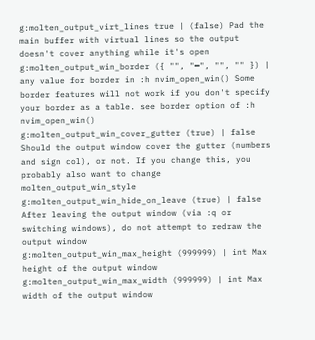g:molten_output_virt_lines true | (false) Pad the main buffer with virtual lines so the output doesn't cover anything while it's open
g:molten_output_win_border ({ "", "━", "", "" }) | any value for border in :h nvim_open_win() Some border features will not work if you don't specify your border as a table. see border option of :h nvim_open_win()
g:molten_output_win_cover_gutter (true) | false Should the output window cover the gutter (numbers and sign col), or not. If you change this, you probably also want to change molten_output_win_style
g:molten_output_win_hide_on_leave (true) | false After leaving the output window (via :q or switching windows), do not attempt to redraw the output window
g:molten_output_win_max_height (999999) | int Max height of the output window
g:molten_output_win_max_width (999999) | int Max width of the output window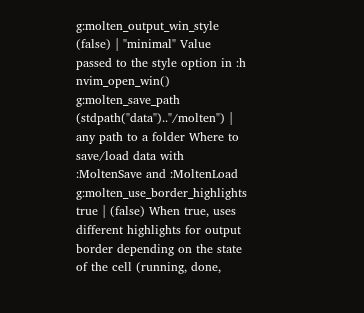g:molten_output_win_style (false) | "minimal" Value passed to the style option in :h nvim_open_win()
g:molten_save_path (stdpath("data").."/molten") | any path to a folder Where to save/load data with :MoltenSave and :MoltenLoad
g:molten_use_border_highlights true | (false) When true, uses different highlights for output border depending on the state of the cell (running, done,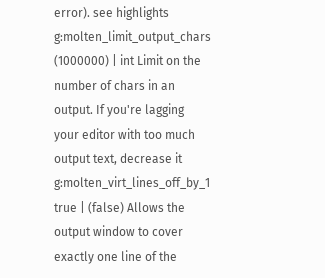error). see highlights
g:molten_limit_output_chars (1000000) | int Limit on the number of chars in an output. If you're lagging your editor with too much output text, decrease it
g:molten_virt_lines_off_by_1 true | (false) Allows the output window to cover exactly one line of the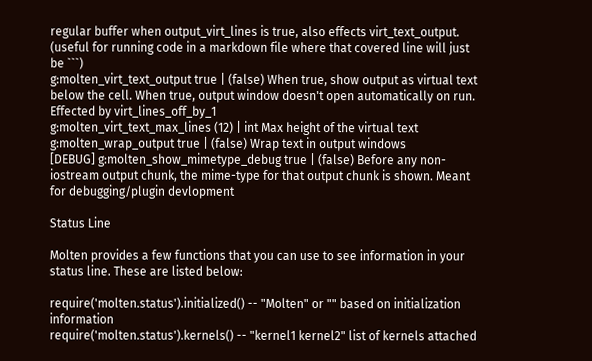regular buffer when output_virt_lines is true, also effects virt_text_output. (useful for running code in a markdown file where that covered line will just be ```)
g:molten_virt_text_output true | (false) When true, show output as virtual text below the cell. When true, output window doesn't open automatically on run. Effected by virt_lines_off_by_1
g:molten_virt_text_max_lines (12) | int Max height of the virtual text
g:molten_wrap_output true | (false) Wrap text in output windows
[DEBUG] g:molten_show_mimetype_debug true | (false) Before any non-iostream output chunk, the mime-type for that output chunk is shown. Meant for debugging/plugin devlopment

Status Line

Molten provides a few functions that you can use to see information in your status line. These are listed below:

require('molten.status').initialized() -- "Molten" or "" based on initialization information
require('molten.status').kernels() -- "kernel1 kernel2" list of kernels attached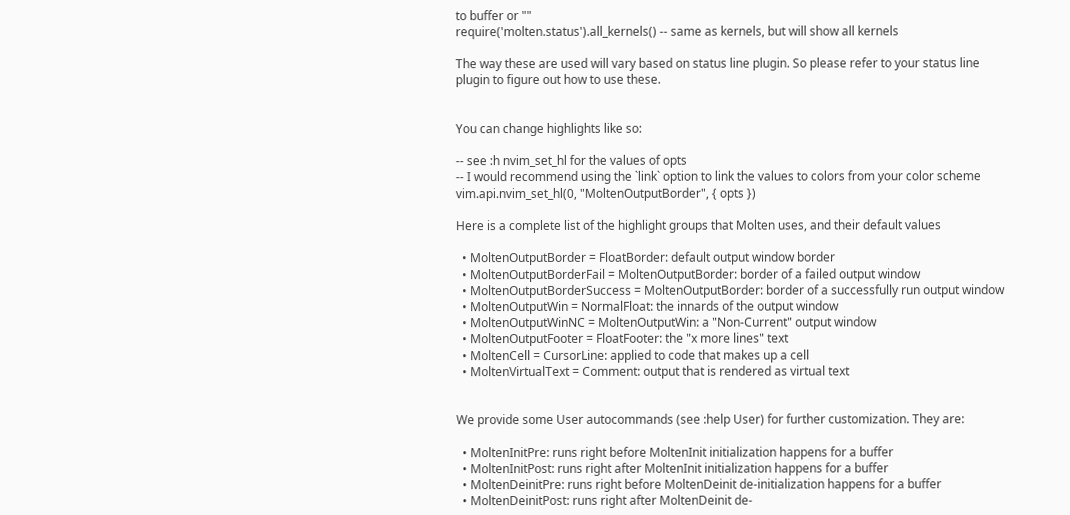to buffer or ""
require('molten.status').all_kernels() -- same as kernels, but will show all kernels

The way these are used will vary based on status line plugin. So please refer to your status line plugin to figure out how to use these.


You can change highlights like so:

-- see :h nvim_set_hl for the values of opts
-- I would recommend using the `link` option to link the values to colors from your color scheme
vim.api.nvim_set_hl(0, "MoltenOutputBorder", { opts })

Here is a complete list of the highlight groups that Molten uses, and their default values

  • MoltenOutputBorder = FloatBorder: default output window border
  • MoltenOutputBorderFail = MoltenOutputBorder: border of a failed output window
  • MoltenOutputBorderSuccess = MoltenOutputBorder: border of a successfully run output window
  • MoltenOutputWin = NormalFloat: the innards of the output window
  • MoltenOutputWinNC = MoltenOutputWin: a "Non-Current" output window
  • MoltenOutputFooter = FloatFooter: the "x more lines" text
  • MoltenCell = CursorLine: applied to code that makes up a cell
  • MoltenVirtualText = Comment: output that is rendered as virtual text


We provide some User autocommands (see :help User) for further customization. They are:

  • MoltenInitPre: runs right before MoltenInit initialization happens for a buffer
  • MoltenInitPost: runs right after MoltenInit initialization happens for a buffer
  • MoltenDeinitPre: runs right before MoltenDeinit de-initialization happens for a buffer
  • MoltenDeinitPost: runs right after MoltenDeinit de-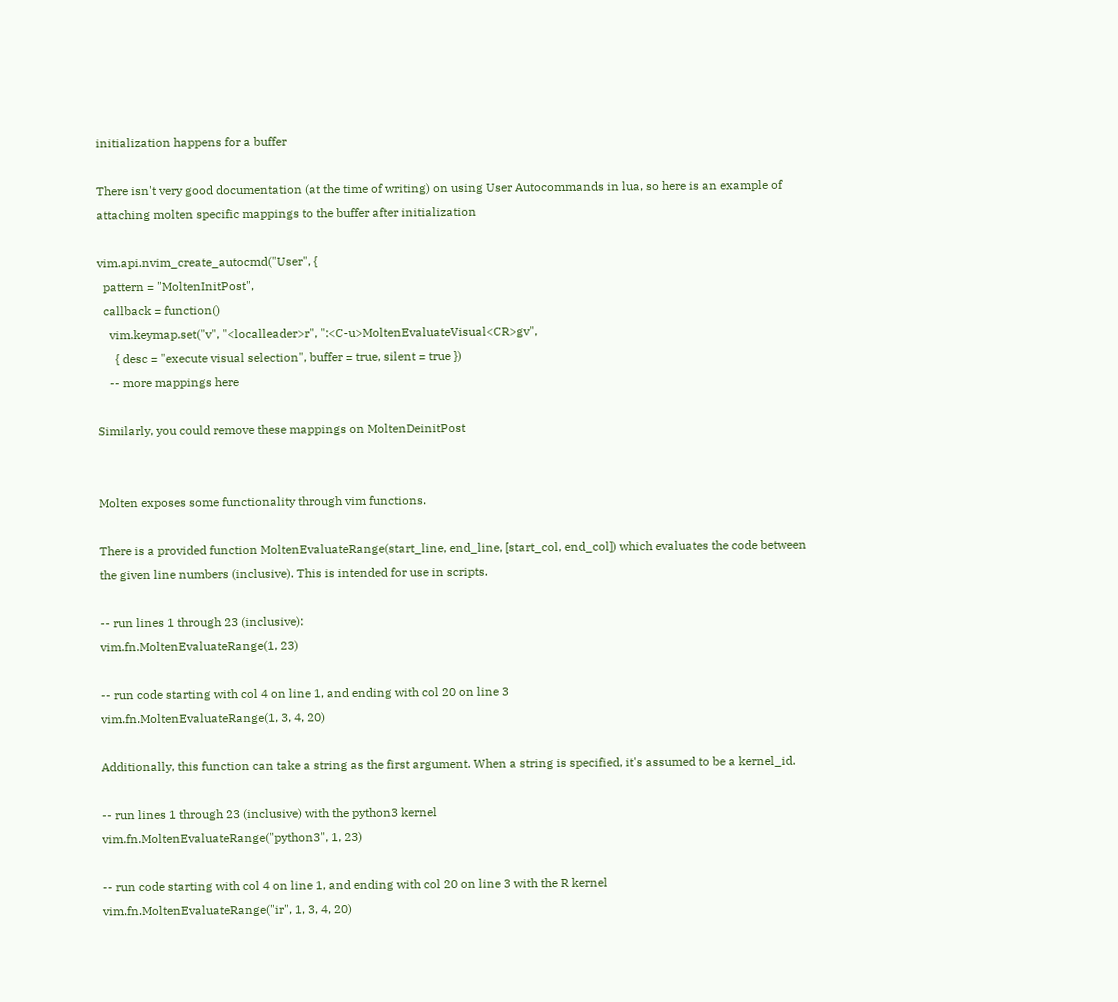initialization happens for a buffer

There isn't very good documentation (at the time of writing) on using User Autocommands in lua, so here is an example of attaching molten specific mappings to the buffer after initialization

vim.api.nvim_create_autocmd("User", {
  pattern = "MoltenInitPost",
  callback = function()
    vim.keymap.set("v", "<localleader>r", ":<C-u>MoltenEvaluateVisual<CR>gv",
      { desc = "execute visual selection", buffer = true, silent = true })
    -- more mappings here

Similarly, you could remove these mappings on MoltenDeinitPost


Molten exposes some functionality through vim functions.

There is a provided function MoltenEvaluateRange(start_line, end_line, [start_col, end_col]) which evaluates the code between the given line numbers (inclusive). This is intended for use in scripts.

-- run lines 1 through 23 (inclusive):
vim.fn.MoltenEvaluateRange(1, 23)

-- run code starting with col 4 on line 1, and ending with col 20 on line 3
vim.fn.MoltenEvaluateRange(1, 3, 4, 20)

Additionally, this function can take a string as the first argument. When a string is specified, it's assumed to be a kernel_id.

-- run lines 1 through 23 (inclusive) with the python3 kernel
vim.fn.MoltenEvaluateRange("python3", 1, 23)

-- run code starting with col 4 on line 1, and ending with col 20 on line 3 with the R kernel
vim.fn.MoltenEvaluateRange("ir", 1, 3, 4, 20)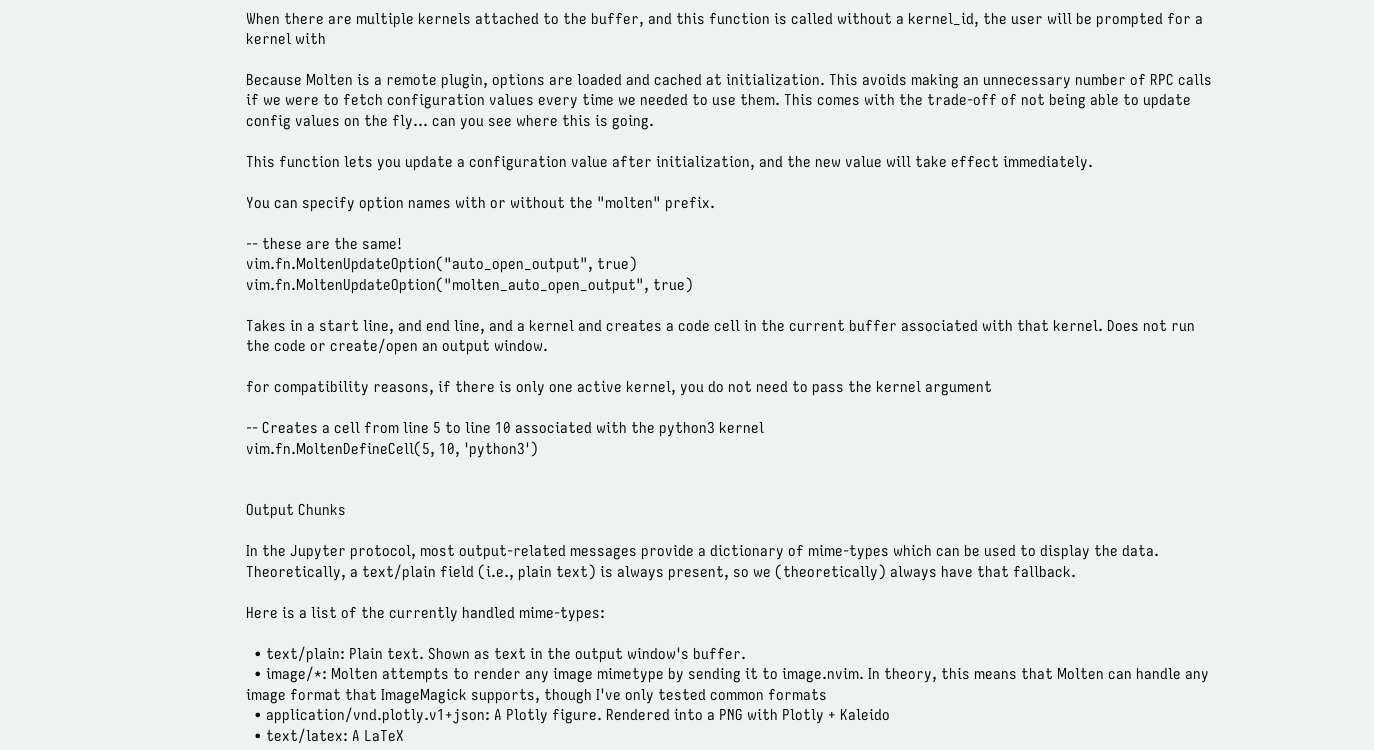When there are multiple kernels attached to the buffer, and this function is called without a kernel_id, the user will be prompted for a kernel with

Because Molten is a remote plugin, options are loaded and cached at initialization. This avoids making an unnecessary number of RPC calls if we were to fetch configuration values every time we needed to use them. This comes with the trade-off of not being able to update config values on the fly... can you see where this is going.

This function lets you update a configuration value after initialization, and the new value will take effect immediately.

You can specify option names with or without the "molten" prefix.

-- these are the same!
vim.fn.MoltenUpdateOption("auto_open_output", true)
vim.fn.MoltenUpdateOption("molten_auto_open_output", true)

Takes in a start line, and end line, and a kernel and creates a code cell in the current buffer associated with that kernel. Does not run the code or create/open an output window.

for compatibility reasons, if there is only one active kernel, you do not need to pass the kernel argument

-- Creates a cell from line 5 to line 10 associated with the python3 kernel
vim.fn.MoltenDefineCell(5, 10, 'python3')


Output Chunks

In the Jupyter protocol, most output-related messages provide a dictionary of mime-types which can be used to display the data. Theoretically, a text/plain field (i.e., plain text) is always present, so we (theoretically) always have that fallback.

Here is a list of the currently handled mime-types:

  • text/plain: Plain text. Shown as text in the output window's buffer.
  • image/*: Molten attempts to render any image mimetype by sending it to image.nvim. In theory, this means that Molten can handle any image format that ImageMagick supports, though I've only tested common formats
  • application/vnd.plotly.v1+json: A Plotly figure. Rendered into a PNG with Plotly + Kaleido
  • text/latex: A LaTeX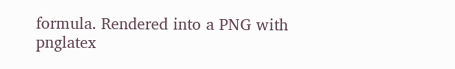formula. Rendered into a PNG with pnglatex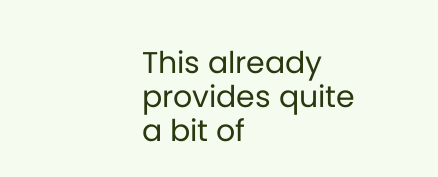This already provides quite a bit of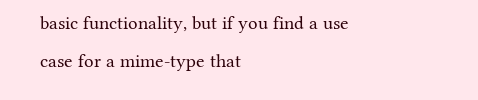basic functionality, but if you find a use case for a mime-type that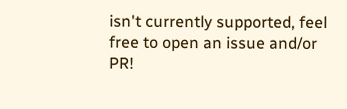isn't currently supported, feel free to open an issue and/or PR!